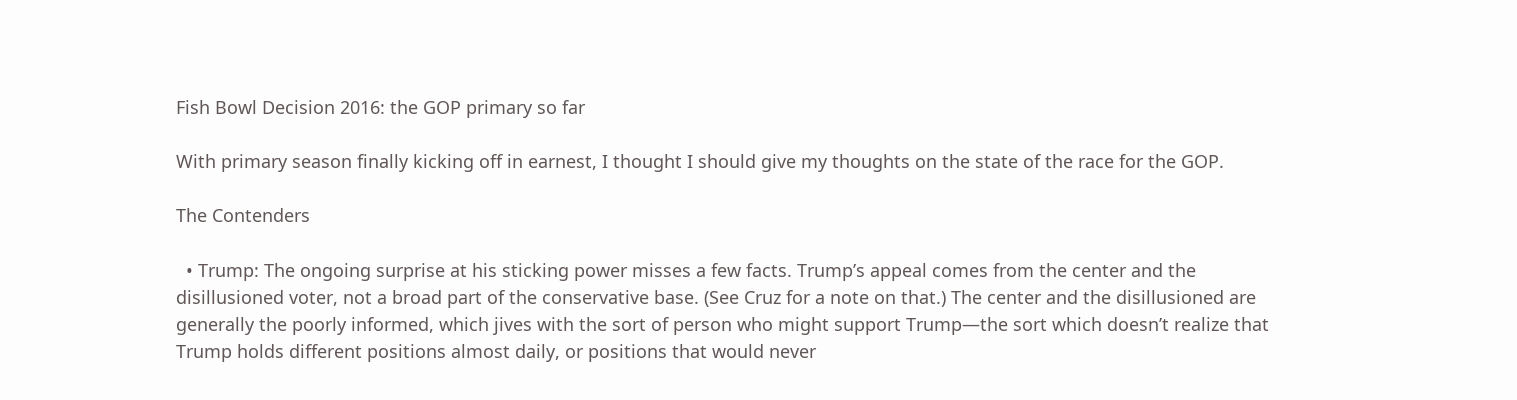Fish Bowl Decision 2016: the GOP primary so far

With primary season finally kicking off in earnest, I thought I should give my thoughts on the state of the race for the GOP.

The Contenders

  • Trump: The ongoing surprise at his sticking power misses a few facts. Trump’s appeal comes from the center and the disillusioned voter, not a broad part of the conservative base. (See Cruz for a note on that.) The center and the disillusioned are generally the poorly informed, which jives with the sort of person who might support Trump—the sort which doesn’t realize that Trump holds different positions almost daily, or positions that would never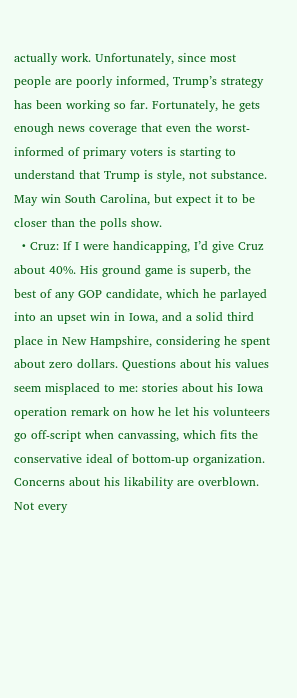actually work. Unfortunately, since most people are poorly informed, Trump’s strategy has been working so far. Fortunately, he gets enough news coverage that even the worst-informed of primary voters is starting to understand that Trump is style, not substance. May win South Carolina, but expect it to be closer than the polls show.
  • Cruz: If I were handicapping, I’d give Cruz about 40%. His ground game is superb, the best of any GOP candidate, which he parlayed into an upset win in Iowa, and a solid third place in New Hampshire, considering he spent about zero dollars. Questions about his values seem misplaced to me: stories about his Iowa operation remark on how he let his volunteers go off-script when canvassing, which fits the conservative ideal of bottom-up organization. Concerns about his likability are overblown. Not every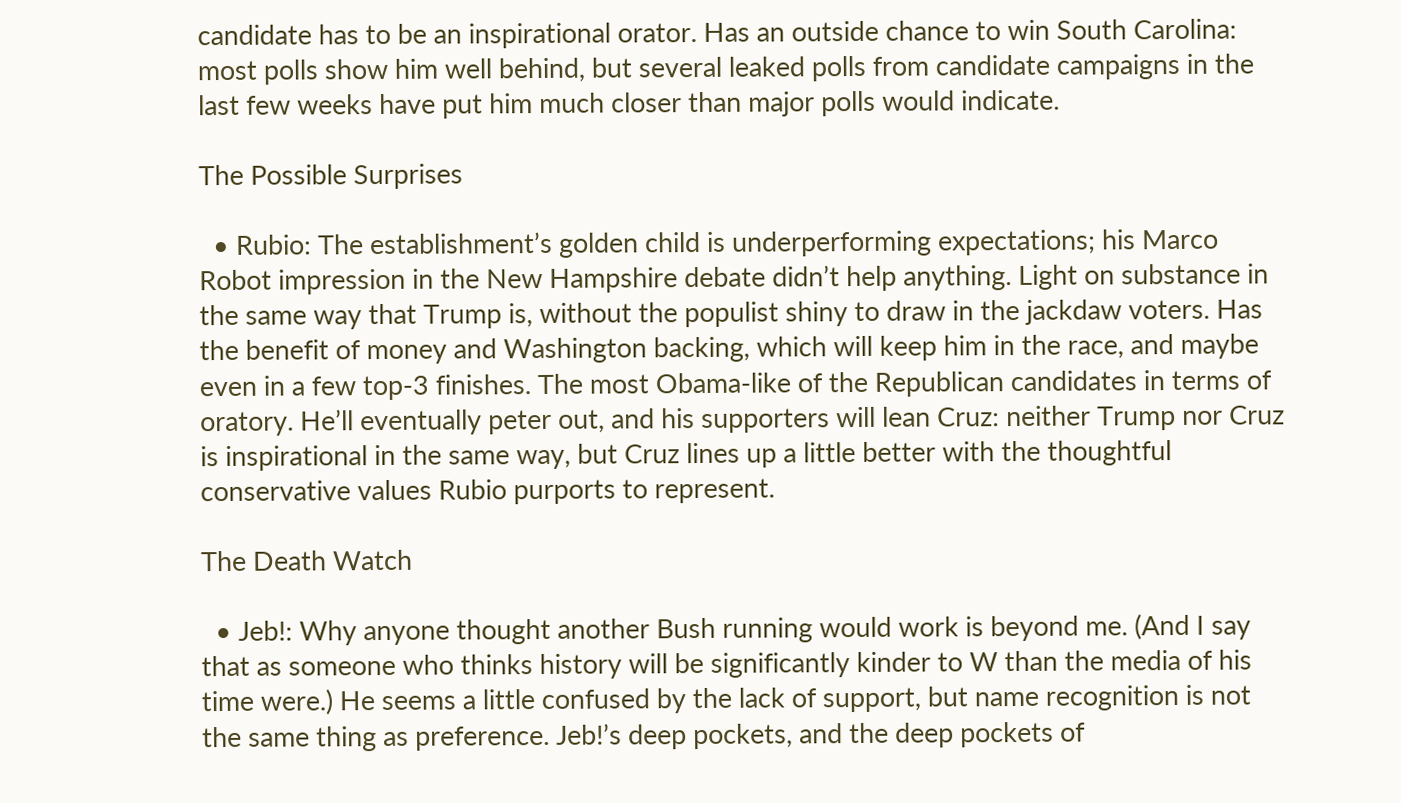candidate has to be an inspirational orator. Has an outside chance to win South Carolina: most polls show him well behind, but several leaked polls from candidate campaigns in the last few weeks have put him much closer than major polls would indicate.

The Possible Surprises

  • Rubio: The establishment’s golden child is underperforming expectations; his Marco Robot impression in the New Hampshire debate didn’t help anything. Light on substance in the same way that Trump is, without the populist shiny to draw in the jackdaw voters. Has the benefit of money and Washington backing, which will keep him in the race, and maybe even in a few top-3 finishes. The most Obama-like of the Republican candidates in terms of oratory. He’ll eventually peter out, and his supporters will lean Cruz: neither Trump nor Cruz is inspirational in the same way, but Cruz lines up a little better with the thoughtful conservative values Rubio purports to represent.

The Death Watch

  • Jeb!: Why anyone thought another Bush running would work is beyond me. (And I say that as someone who thinks history will be significantly kinder to W than the media of his time were.) He seems a little confused by the lack of support, but name recognition is not the same thing as preference. Jeb!’s deep pockets, and the deep pockets of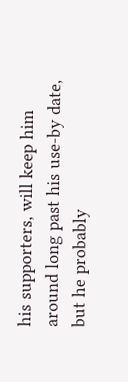his supporters, will keep him around long past his use-by date, but he probably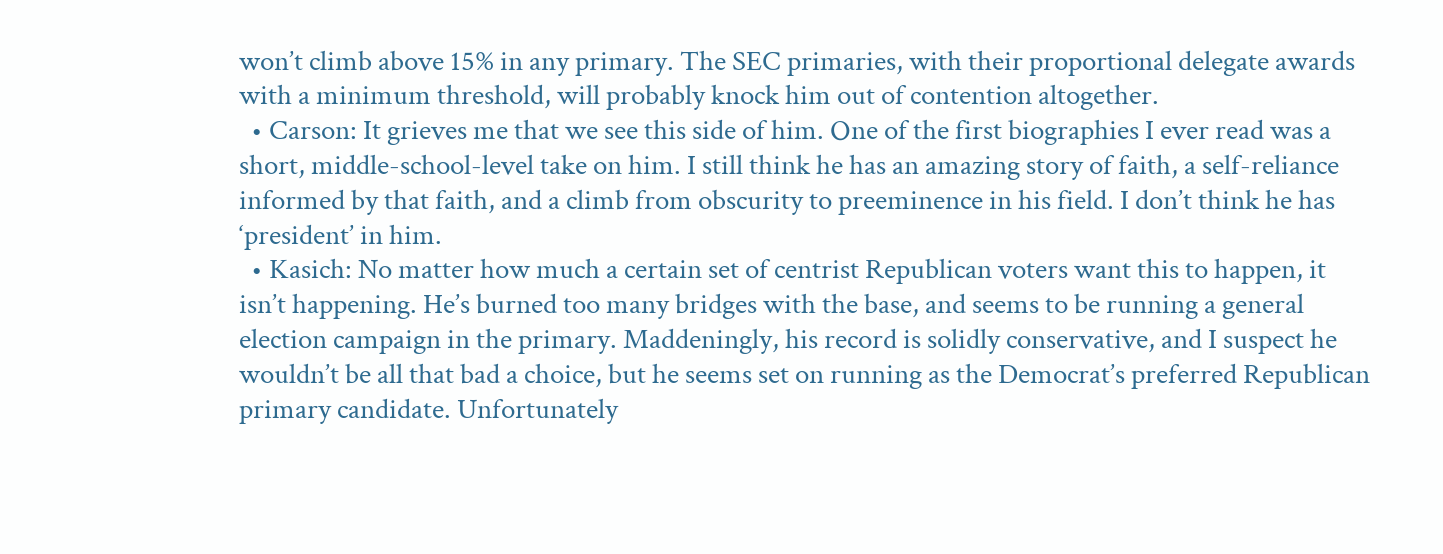won’t climb above 15% in any primary. The SEC primaries, with their proportional delegate awards with a minimum threshold, will probably knock him out of contention altogether.
  • Carson: It grieves me that we see this side of him. One of the first biographies I ever read was a short, middle-school-level take on him. I still think he has an amazing story of faith, a self-reliance informed by that faith, and a climb from obscurity to preeminence in his field. I don’t think he has ‘president’ in him.
  • Kasich: No matter how much a certain set of centrist Republican voters want this to happen, it isn’t happening. He’s burned too many bridges with the base, and seems to be running a general election campaign in the primary. Maddeningly, his record is solidly conservative, and I suspect he wouldn’t be all that bad a choice, but he seems set on running as the Democrat’s preferred Republican primary candidate. Unfortunately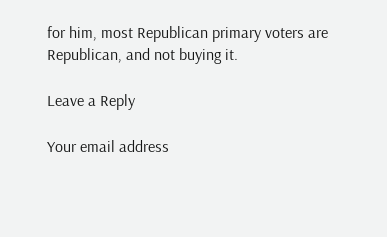for him, most Republican primary voters are Republican, and not buying it.

Leave a Reply

Your email address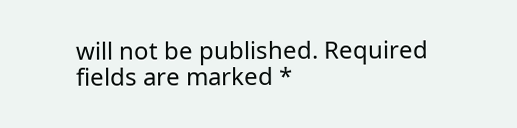will not be published. Required fields are marked *